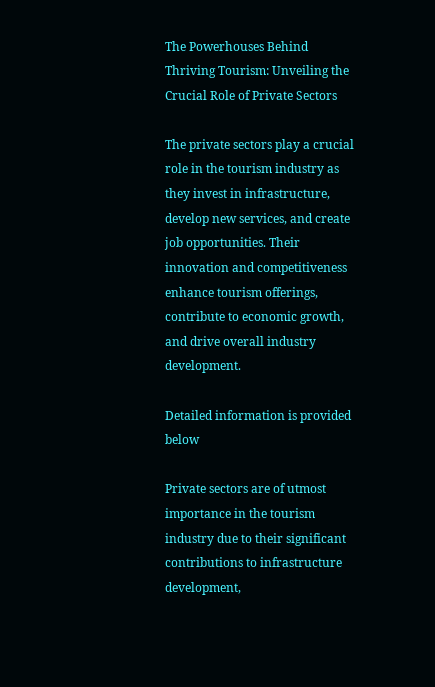The Powerhouses Behind Thriving Tourism: Unveiling the Crucial Role of Private Sectors

The private sectors play a crucial role in the tourism industry as they invest in infrastructure, develop new services, and create job opportunities. Their innovation and competitiveness enhance tourism offerings, contribute to economic growth, and drive overall industry development.

Detailed information is provided below

Private sectors are of utmost importance in the tourism industry due to their significant contributions to infrastructure development,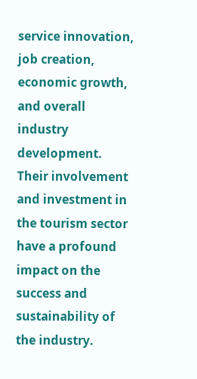service innovation, job creation, economic growth, and overall industry development. Their involvement and investment in the tourism sector have a profound impact on the success and sustainability of the industry.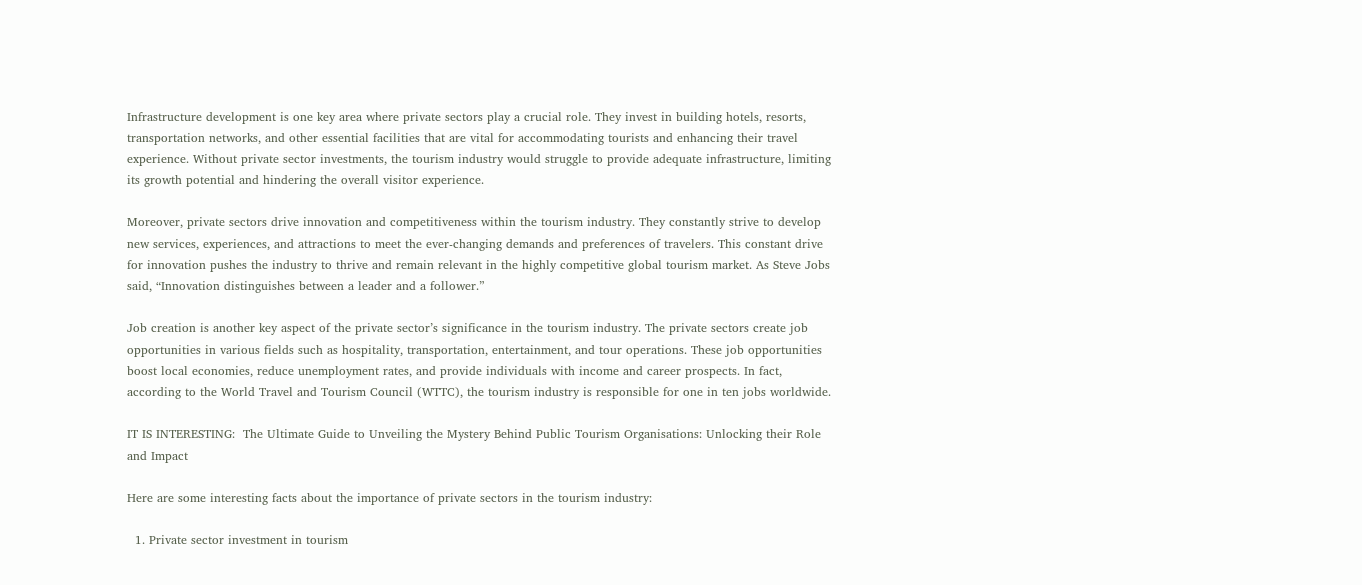Infrastructure development is one key area where private sectors play a crucial role. They invest in building hotels, resorts, transportation networks, and other essential facilities that are vital for accommodating tourists and enhancing their travel experience. Without private sector investments, the tourism industry would struggle to provide adequate infrastructure, limiting its growth potential and hindering the overall visitor experience.

Moreover, private sectors drive innovation and competitiveness within the tourism industry. They constantly strive to develop new services, experiences, and attractions to meet the ever-changing demands and preferences of travelers. This constant drive for innovation pushes the industry to thrive and remain relevant in the highly competitive global tourism market. As Steve Jobs said, “Innovation distinguishes between a leader and a follower.”

Job creation is another key aspect of the private sector’s significance in the tourism industry. The private sectors create job opportunities in various fields such as hospitality, transportation, entertainment, and tour operations. These job opportunities boost local economies, reduce unemployment rates, and provide individuals with income and career prospects. In fact, according to the World Travel and Tourism Council (WTTC), the tourism industry is responsible for one in ten jobs worldwide.

IT IS INTERESTING:  The Ultimate Guide to Unveiling the Mystery Behind Public Tourism Organisations: Unlocking their Role and Impact

Here are some interesting facts about the importance of private sectors in the tourism industry:

  1. Private sector investment in tourism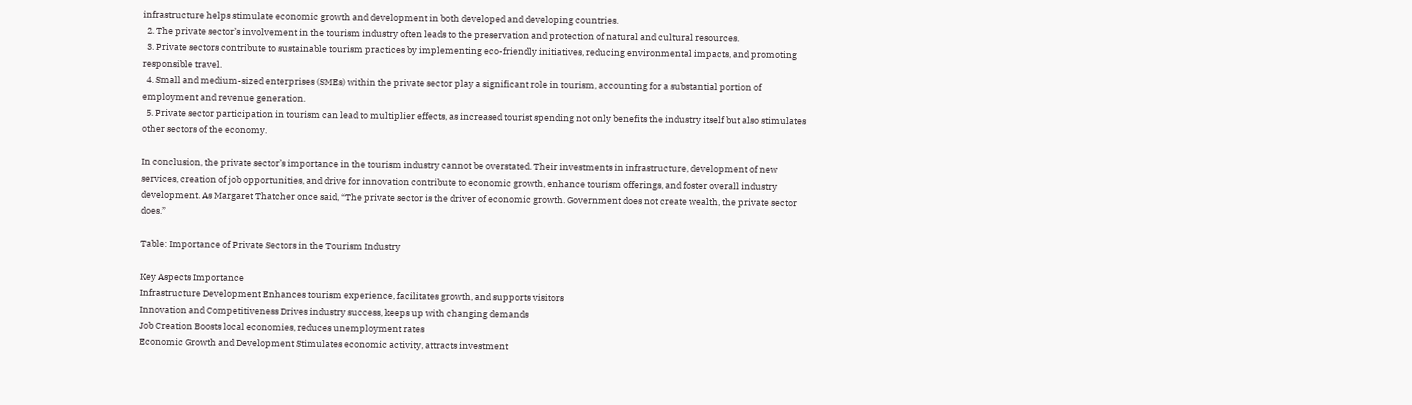infrastructure helps stimulate economic growth and development in both developed and developing countries.
  2. The private sector’s involvement in the tourism industry often leads to the preservation and protection of natural and cultural resources.
  3. Private sectors contribute to sustainable tourism practices by implementing eco-friendly initiatives, reducing environmental impacts, and promoting responsible travel.
  4. Small and medium-sized enterprises (SMEs) within the private sector play a significant role in tourism, accounting for a substantial portion of employment and revenue generation.
  5. Private sector participation in tourism can lead to multiplier effects, as increased tourist spending not only benefits the industry itself but also stimulates other sectors of the economy.

In conclusion, the private sector’s importance in the tourism industry cannot be overstated. Their investments in infrastructure, development of new services, creation of job opportunities, and drive for innovation contribute to economic growth, enhance tourism offerings, and foster overall industry development. As Margaret Thatcher once said, “The private sector is the driver of economic growth. Government does not create wealth, the private sector does.”

Table: Importance of Private Sectors in the Tourism Industry

Key Aspects Importance
Infrastructure Development Enhances tourism experience, facilitates growth, and supports visitors
Innovation and Competitiveness Drives industry success, keeps up with changing demands
Job Creation Boosts local economies, reduces unemployment rates
Economic Growth and Development Stimulates economic activity, attracts investment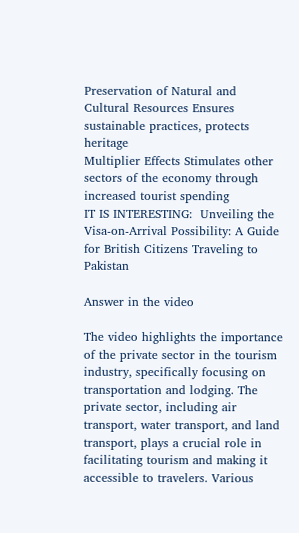Preservation of Natural and Cultural Resources Ensures sustainable practices, protects heritage
Multiplier Effects Stimulates other sectors of the economy through increased tourist spending
IT IS INTERESTING:  Unveiling the Visa-on-Arrival Possibility: A Guide for British Citizens Traveling to Pakistan

Answer in the video

The video highlights the importance of the private sector in the tourism industry, specifically focusing on transportation and lodging. The private sector, including air transport, water transport, and land transport, plays a crucial role in facilitating tourism and making it accessible to travelers. Various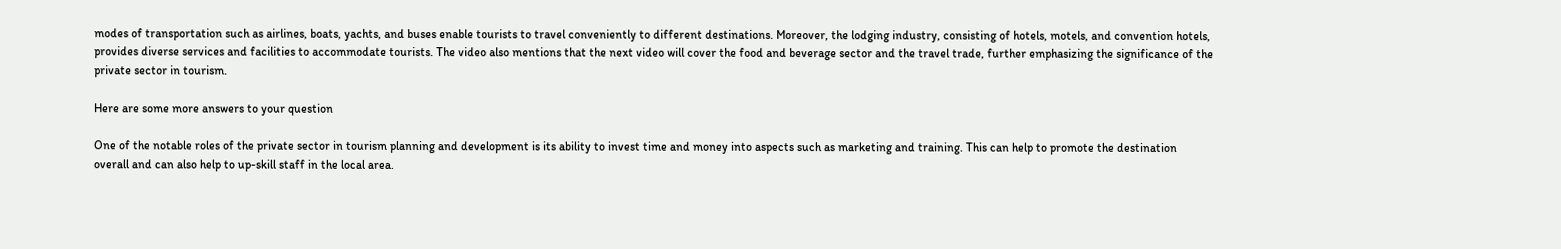modes of transportation such as airlines, boats, yachts, and buses enable tourists to travel conveniently to different destinations. Moreover, the lodging industry, consisting of hotels, motels, and convention hotels, provides diverse services and facilities to accommodate tourists. The video also mentions that the next video will cover the food and beverage sector and the travel trade, further emphasizing the significance of the private sector in tourism.

Here are some more answers to your question

One of the notable roles of the private sector in tourism planning and development is its ability to invest time and money into aspects such as marketing and training. This can help to promote the destination overall and can also help to up-skill staff in the local area.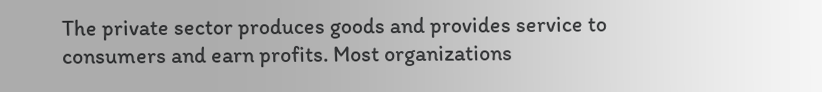The private sector produces goods and provides service to consumers and earn profits. Most organizations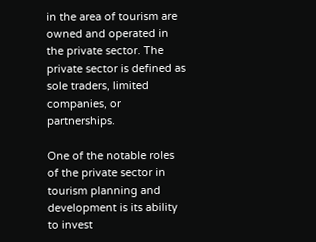in the area of tourism are owned and operated in the private sector. The private sector is defined as sole traders, limited companies, or partnerships.

One of the notable roles of the private sector in tourism planning and development is its ability to invest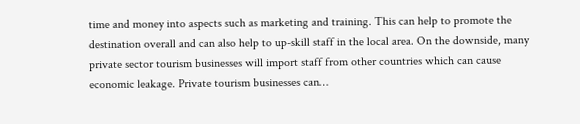time and money into aspects such as marketing and training. This can help to promote the destination overall and can also help to up-skill staff in the local area. On the downside, many private sector tourism businesses will import staff from other countries which can cause economic leakage. Private tourism businesses can…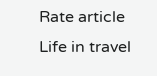Rate article
Life in travel